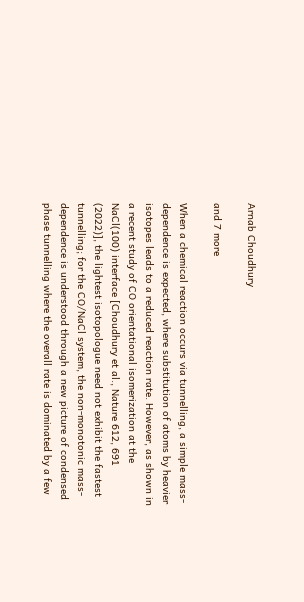Arnab Choudhury

and 7 more

When a chemical reaction occurs via tunnelling, a simple mass-dependence is expected, where substitution of atoms by heavier isotopes leads to a reduced reaction rate. However, as shown in a recent study of CO orientational isomerization at the NaCl(100) interface [Choudhury et al., Nature 612, 691 (2022)], the lightest isotopologue need not exhibit the fastest tunnelling; for the CO/NaCl system, the non-monotonic mass-dependence is understood through a new picture of condensed phase tunnelling where the overall rate is dominated by a few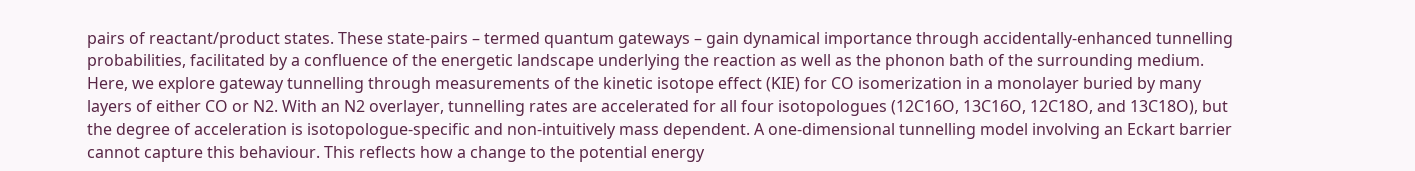pairs of reactant/product states. These state-pairs – termed quantum gateways – gain dynamical importance through accidentally-enhanced tunnelling probabilities, facilitated by a confluence of the energetic landscape underlying the reaction as well as the phonon bath of the surrounding medium. Here, we explore gateway tunnelling through measurements of the kinetic isotope effect (KIE) for CO isomerization in a monolayer buried by many layers of either CO or N2. With an N2 overlayer, tunnelling rates are accelerated for all four isotopologues (12C16O, 13C16O, 12C18O, and 13C18O), but the degree of acceleration is isotopologue-specific and non-intuitively mass dependent. A one-dimensional tunnelling model involving an Eckart barrier cannot capture this behaviour. This reflects how a change to the potential energy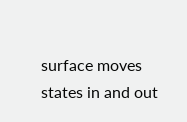surface moves states in and out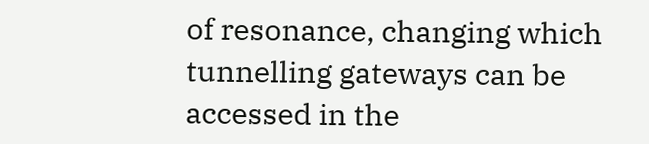of resonance, changing which tunnelling gateways can be accessed in the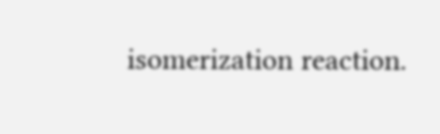isomerization reaction.